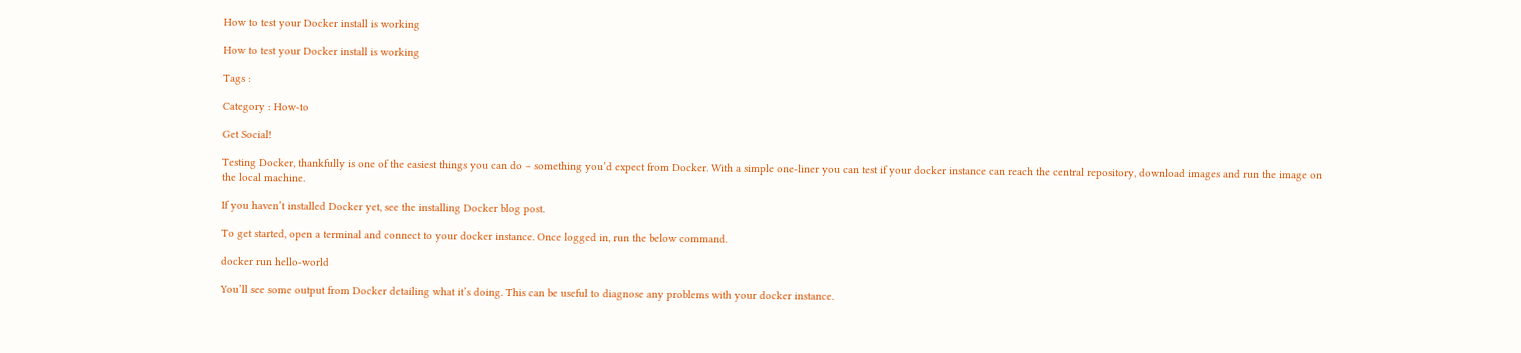How to test your Docker install is working

How to test your Docker install is working

Tags :

Category : How-to

Get Social!

Testing Docker, thankfully is one of the easiest things you can do – something you’d expect from Docker. With a simple one-liner you can test if your docker instance can reach the central repository, download images and run the image on the local machine.

If you haven’t installed Docker yet, see the installing Docker blog post.

To get started, open a terminal and connect to your docker instance. Once logged in, run the below command.

docker run hello-world

You’ll see some output from Docker detailing what it’s doing. This can be useful to diagnose any problems with your docker instance.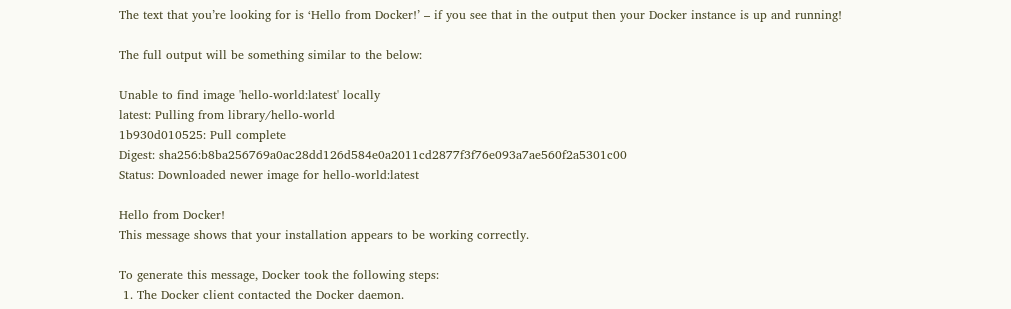The text that you’re looking for is ‘Hello from Docker!’ – if you see that in the output then your Docker instance is up and running!

The full output will be something similar to the below:

Unable to find image 'hello-world:latest' locally
latest: Pulling from library/hello-world
1b930d010525: Pull complete
Digest: sha256:b8ba256769a0ac28dd126d584e0a2011cd2877f3f76e093a7ae560f2a5301c00
Status: Downloaded newer image for hello-world:latest

Hello from Docker!
This message shows that your installation appears to be working correctly.

To generate this message, Docker took the following steps:
 1. The Docker client contacted the Docker daemon.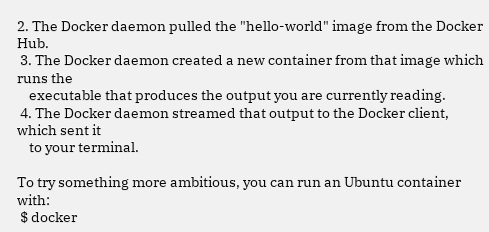2. The Docker daemon pulled the "hello-world" image from the Docker Hub.
 3. The Docker daemon created a new container from that image which runs the
    executable that produces the output you are currently reading.
 4. The Docker daemon streamed that output to the Docker client, which sent it
    to your terminal.

To try something more ambitious, you can run an Ubuntu container with:
 $ docker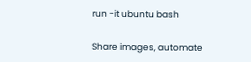run -it ubuntu bash

Share images, automate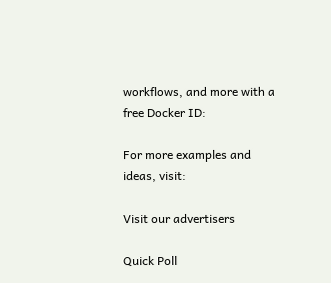workflows, and more with a free Docker ID:

For more examples and ideas, visit:

Visit our advertisers

Quick Poll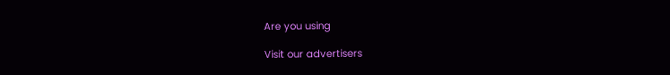Are you using

Visit our advertisers